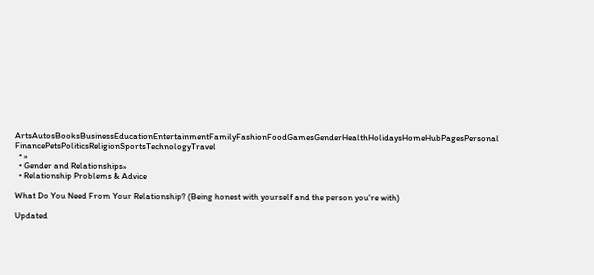ArtsAutosBooksBusinessEducationEntertainmentFamilyFashionFoodGamesGenderHealthHolidaysHomeHubPagesPersonal FinancePetsPoliticsReligionSportsTechnologyTravel
  • »
  • Gender and Relationships»
  • Relationship Problems & Advice

What Do You Need From Your Relationship? (Being honest with yourself and the person you're with)

Updated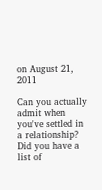on August 21, 2011

Can you actually admit when you've settled in a relationship? Did you have a list of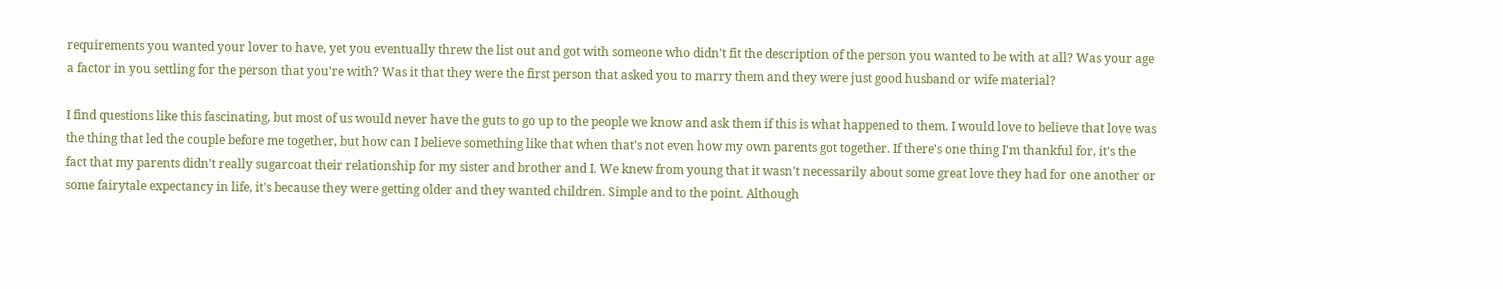requirements you wanted your lover to have, yet you eventually threw the list out and got with someone who didn't fit the description of the person you wanted to be with at all? Was your age a factor in you settling for the person that you're with? Was it that they were the first person that asked you to marry them and they were just good husband or wife material?

I find questions like this fascinating, but most of us would never have the guts to go up to the people we know and ask them if this is what happened to them. I would love to believe that love was the thing that led the couple before me together, but how can I believe something like that when that's not even how my own parents got together. If there's one thing I'm thankful for, it's the fact that my parents didn't really sugarcoat their relationship for my sister and brother and I. We knew from young that it wasn't necessarily about some great love they had for one another or some fairytale expectancy in life, it's because they were getting older and they wanted children. Simple and to the point. Although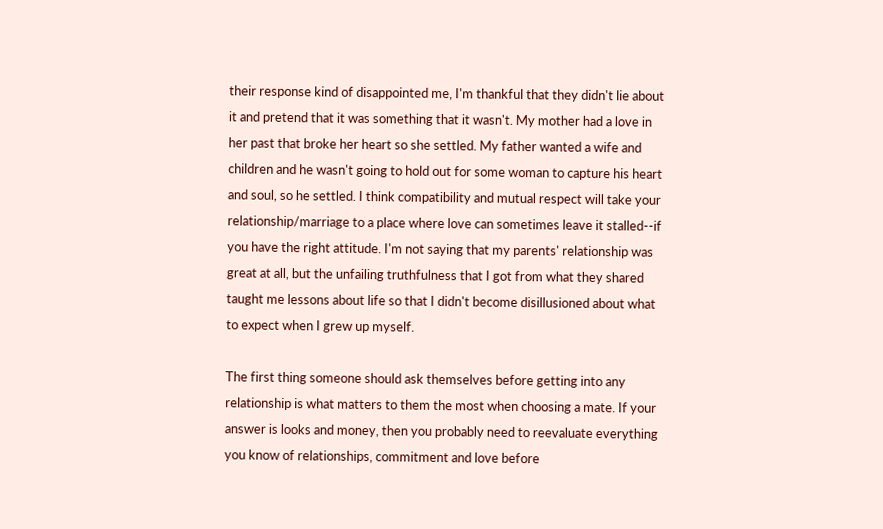their response kind of disappointed me, I'm thankful that they didn't lie about it and pretend that it was something that it wasn't. My mother had a love in her past that broke her heart so she settled. My father wanted a wife and children and he wasn't going to hold out for some woman to capture his heart and soul, so he settled. I think compatibility and mutual respect will take your relationship/marriage to a place where love can sometimes leave it stalled--if you have the right attitude. I'm not saying that my parents' relationship was great at all, but the unfailing truthfulness that I got from what they shared taught me lessons about life so that I didn't become disillusioned about what to expect when I grew up myself.

The first thing someone should ask themselves before getting into any relationship is what matters to them the most when choosing a mate. If your answer is looks and money, then you probably need to reevaluate everything you know of relationships, commitment and love before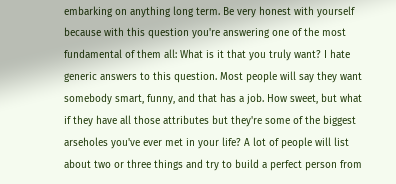embarking on anything long term. Be very honest with yourself because with this question you're answering one of the most fundamental of them all: What is it that you truly want? I hate generic answers to this question. Most people will say they want somebody smart, funny, and that has a job. How sweet, but what if they have all those attributes but they're some of the biggest arseholes you've ever met in your life? A lot of people will list about two or three things and try to build a perfect person from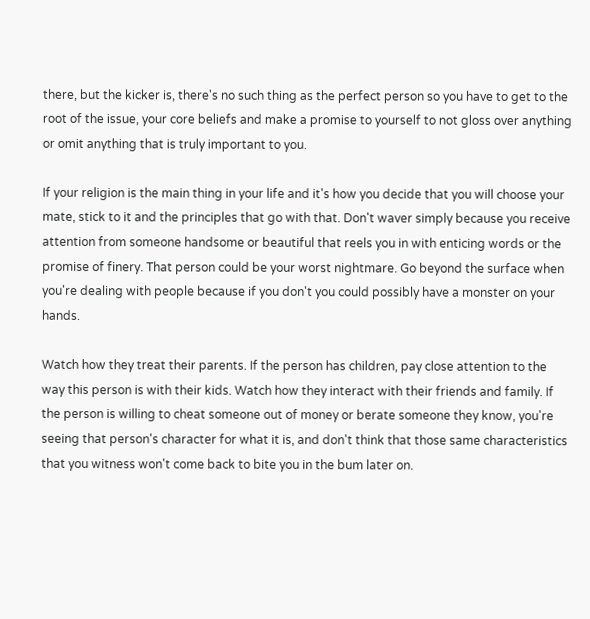there, but the kicker is, there's no such thing as the perfect person so you have to get to the root of the issue, your core beliefs and make a promise to yourself to not gloss over anything or omit anything that is truly important to you.

If your religion is the main thing in your life and it's how you decide that you will choose your mate, stick to it and the principles that go with that. Don't waver simply because you receive attention from someone handsome or beautiful that reels you in with enticing words or the promise of finery. That person could be your worst nightmare. Go beyond the surface when you're dealing with people because if you don't you could possibly have a monster on your hands.

Watch how they treat their parents. If the person has children, pay close attention to the way this person is with their kids. Watch how they interact with their friends and family. If the person is willing to cheat someone out of money or berate someone they know, you're seeing that person's character for what it is, and don't think that those same characteristics that you witness won't come back to bite you in the bum later on.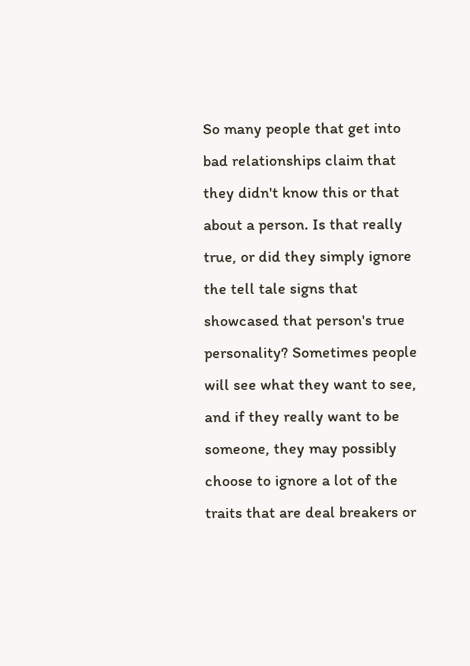So many people that get into bad relationships claim that they didn't know this or that about a person. Is that really true, or did they simply ignore the tell tale signs that showcased that person's true personality? Sometimes people will see what they want to see, and if they really want to be someone, they may possibly choose to ignore a lot of the traits that are deal breakers or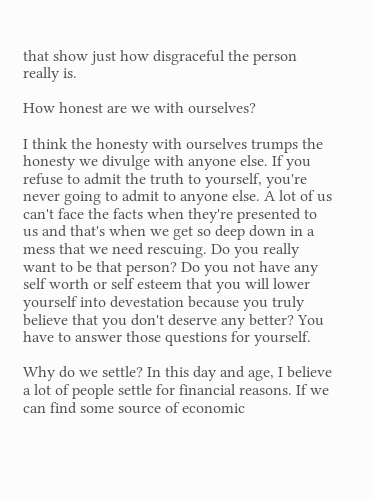that show just how disgraceful the person really is.

How honest are we with ourselves?

I think the honesty with ourselves trumps the honesty we divulge with anyone else. If you refuse to admit the truth to yourself, you're never going to admit to anyone else. A lot of us can't face the facts when they're presented to us and that's when we get so deep down in a mess that we need rescuing. Do you really want to be that person? Do you not have any self worth or self esteem that you will lower yourself into devestation because you truly believe that you don't deserve any better? You have to answer those questions for yourself.

Why do we settle? In this day and age, I believe a lot of people settle for financial reasons. If we can find some source of economic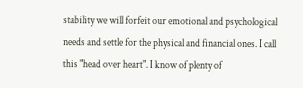stability we will forfeit our emotional and psychological needs and settle for the physical and financial ones. I call this "head over heart". I know of plenty of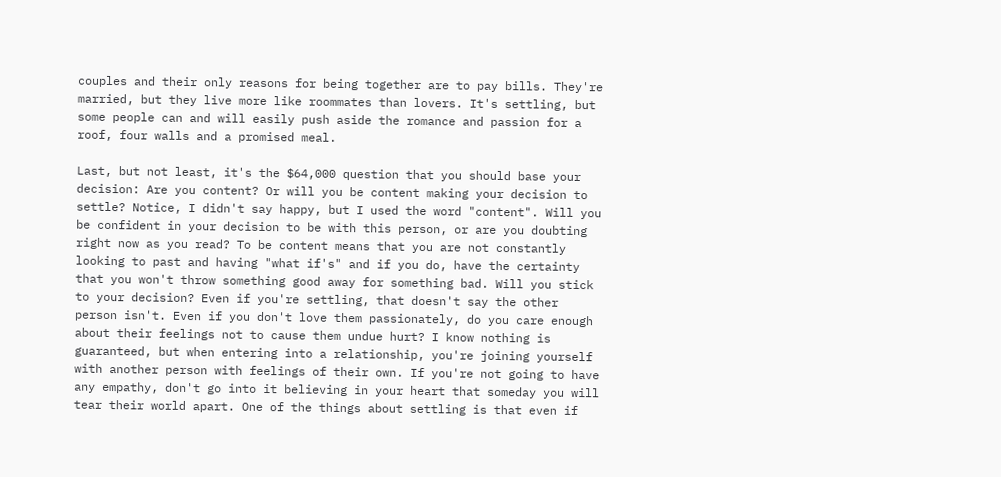couples and their only reasons for being together are to pay bills. They're married, but they live more like roommates than lovers. It's settling, but some people can and will easily push aside the romance and passion for a roof, four walls and a promised meal.

Last, but not least, it's the $64,000 question that you should base your decision: Are you content? Or will you be content making your decision to settle? Notice, I didn't say happy, but I used the word "content". Will you be confident in your decision to be with this person, or are you doubting right now as you read? To be content means that you are not constantly looking to past and having "what if's" and if you do, have the certainty that you won't throw something good away for something bad. Will you stick to your decision? Even if you're settling, that doesn't say the other person isn't. Even if you don't love them passionately, do you care enough about their feelings not to cause them undue hurt? I know nothing is guaranteed, but when entering into a relationship, you're joining yourself with another person with feelings of their own. If you're not going to have any empathy, don't go into it believing in your heart that someday you will tear their world apart. One of the things about settling is that even if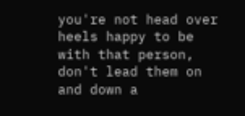you're not head over heels happy to be with that person, don't lead them on and down a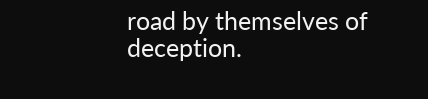road by themselves of deception.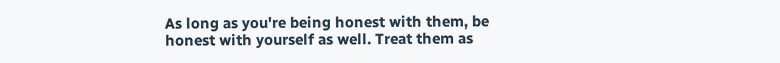As long as you're being honest with them, be honest with yourself as well. Treat them as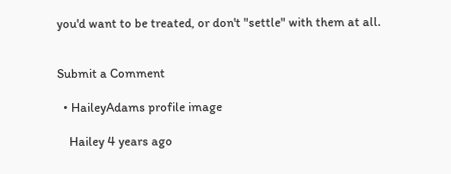you'd want to be treated, or don't "settle" with them at all.


Submit a Comment

  • HaileyAdams profile image

    Hailey 4 years ago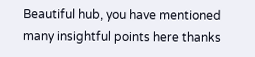Beautiful hub, you have mentioned many insightful points here thanks